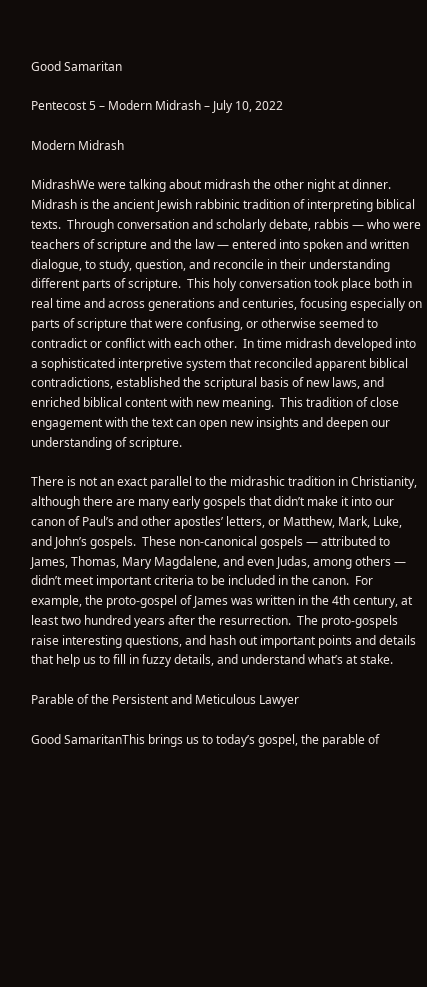Good Samaritan

Pentecost 5 – Modern Midrash – July 10, 2022

Modern Midrash

MidrashWe were talking about midrash the other night at dinner.  Midrash is the ancient Jewish rabbinic tradition of interpreting biblical texts.  Through conversation and scholarly debate, rabbis — who were teachers of scripture and the law — entered into spoken and written dialogue, to study, question, and reconcile in their understanding different parts of scripture.  This holy conversation took place both in real time and across generations and centuries, focusing especially on parts of scripture that were confusing, or otherwise seemed to contradict or conflict with each other.  In time midrash developed into a sophisticated interpretive system that reconciled apparent biblical contradictions, established the scriptural basis of new laws, and enriched biblical content with new meaning.  This tradition of close engagement with the text can open new insights and deepen our understanding of scripture.

There is not an exact parallel to the midrashic tradition in Christianity, although there are many early gospels that didn’t make it into our canon of Paul’s and other apostles’ letters, or Matthew, Mark, Luke, and John’s gospels.  These non-canonical gospels — attributed to James, Thomas, Mary Magdalene, and even Judas, among others — didn’t meet important criteria to be included in the canon.  For example, the proto-gospel of James was written in the 4th century, at least two hundred years after the resurrection.  The proto-gospels raise interesting questions, and hash out important points and details that help us to fill in fuzzy details, and understand what’s at stake.

Parable of the Persistent and Meticulous Lawyer

Good SamaritanThis brings us to today’s gospel, the parable of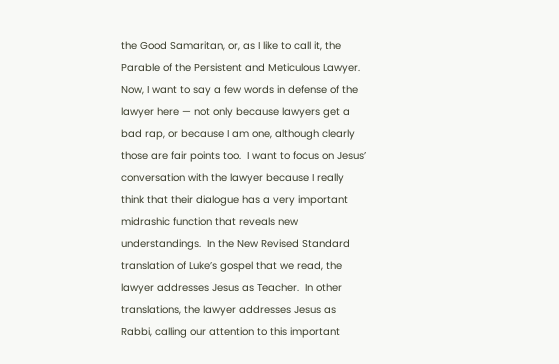the Good Samaritan, or, as I like to call it, the Parable of the Persistent and Meticulous Lawyer.  Now, I want to say a few words in defense of the lawyer here — not only because lawyers get a bad rap, or because I am one, although clearly those are fair points too.  I want to focus on Jesus’ conversation with the lawyer because I really think that their dialogue has a very important midrashic function that reveals new understandings.  In the New Revised Standard translation of Luke’s gospel that we read, the lawyer addresses Jesus as Teacher.  In other translations, the lawyer addresses Jesus as Rabbi, calling our attention to this important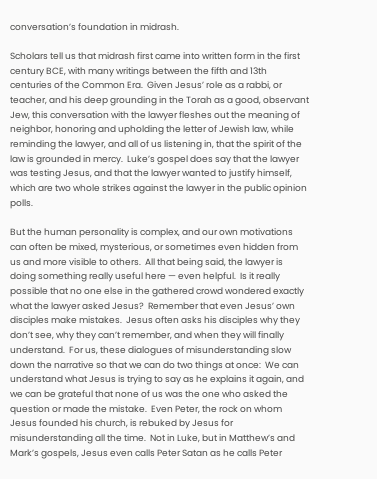conversation’s foundation in midrash.

Scholars tell us that midrash first came into written form in the first century BCE, with many writings between the fifth and 13th centuries of the Common Era.  Given Jesus’ role as a rabbi, or teacher, and his deep grounding in the Torah as a good, observant Jew, this conversation with the lawyer fleshes out the meaning of neighbor, honoring and upholding the letter of Jewish law, while reminding the lawyer, and all of us listening in, that the spirit of the law is grounded in mercy.  Luke’s gospel does say that the lawyer was testing Jesus, and that the lawyer wanted to justify himself, which are two whole strikes against the lawyer in the public opinion polls.

But the human personality is complex, and our own motivations can often be mixed, mysterious, or sometimes even hidden from us and more visible to others.  All that being said, the lawyer is doing something really useful here — even helpful.  Is it really possible that no one else in the gathered crowd wondered exactly what the lawyer asked Jesus?  Remember that even Jesus’ own disciples make mistakes.  Jesus often asks his disciples why they don’t see, why they can’t remember, and when they will finally understand.  For us, these dialogues of misunderstanding slow down the narrative so that we can do two things at once:  We can understand what Jesus is trying to say as he explains it again, and we can be grateful that none of us was the one who asked the question or made the mistake.  Even Peter, the rock on whom Jesus founded his church, is rebuked by Jesus for misunderstanding all the time.  Not in Luke, but in Matthew’s and Mark’s gospels, Jesus even calls Peter Satan as he calls Peter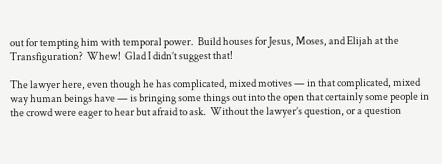out for tempting him with temporal power.  Build houses for Jesus, Moses, and Elijah at the Transfiguration?  Whew!  Glad I didn’t suggest that!

The lawyer here, even though he has complicated, mixed motives — in that complicated, mixed way human beings have — is bringing some things out into the open that certainly some people in the crowd were eager to hear but afraid to ask.  Without the lawyer’s question, or a question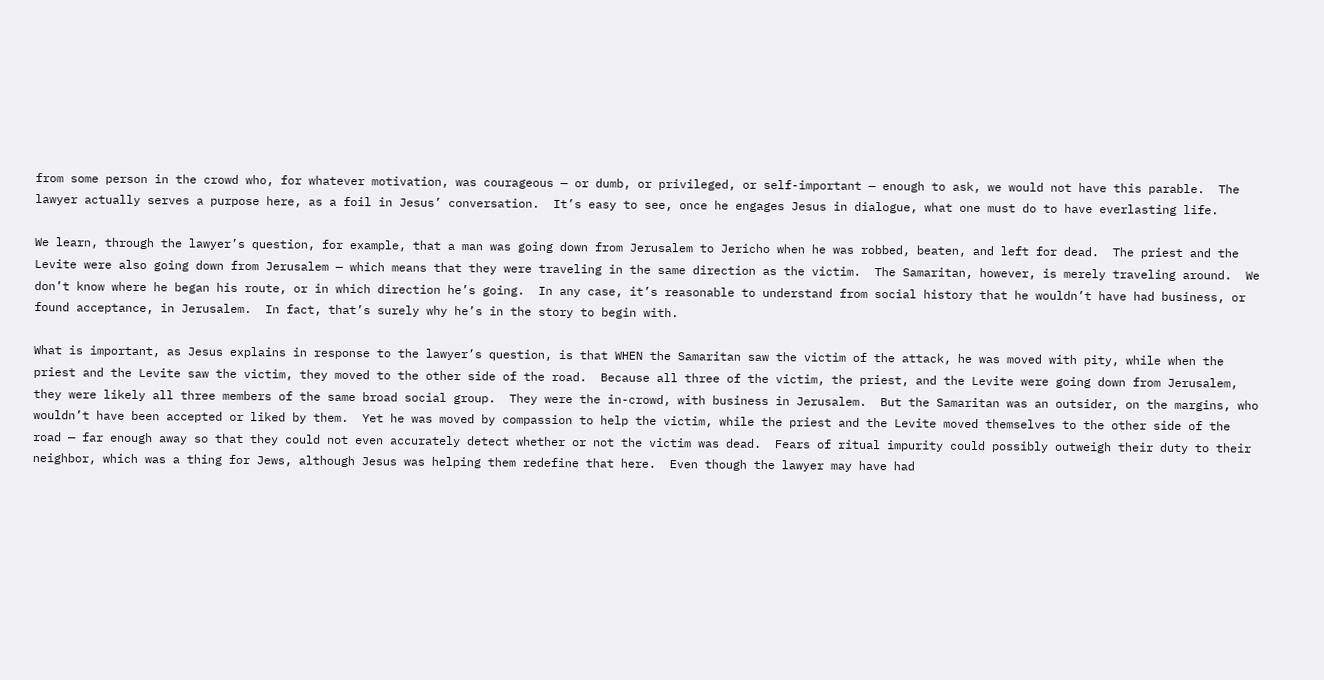from some person in the crowd who, for whatever motivation, was courageous — or dumb, or privileged, or self-important — enough to ask, we would not have this parable.  The lawyer actually serves a purpose here, as a foil in Jesus’ conversation.  It’s easy to see, once he engages Jesus in dialogue, what one must do to have everlasting life.

We learn, through the lawyer’s question, for example, that a man was going down from Jerusalem to Jericho when he was robbed, beaten, and left for dead.  The priest and the Levite were also going down from Jerusalem — which means that they were traveling in the same direction as the victim.  The Samaritan, however, is merely traveling around.  We don’t know where he began his route, or in which direction he’s going.  In any case, it’s reasonable to understand from social history that he wouldn’t have had business, or found acceptance, in Jerusalem.  In fact, that’s surely why he’s in the story to begin with.

What is important, as Jesus explains in response to the lawyer’s question, is that WHEN the Samaritan saw the victim of the attack, he was moved with pity, while when the priest and the Levite saw the victim, they moved to the other side of the road.  Because all three of the victim, the priest, and the Levite were going down from Jerusalem, they were likely all three members of the same broad social group.  They were the in-crowd, with business in Jerusalem.  But the Samaritan was an outsider, on the margins, who wouldn’t have been accepted or liked by them.  Yet he was moved by compassion to help the victim, while the priest and the Levite moved themselves to the other side of the road — far enough away so that they could not even accurately detect whether or not the victim was dead.  Fears of ritual impurity could possibly outweigh their duty to their neighbor, which was a thing for Jews, although Jesus was helping them redefine that here.  Even though the lawyer may have had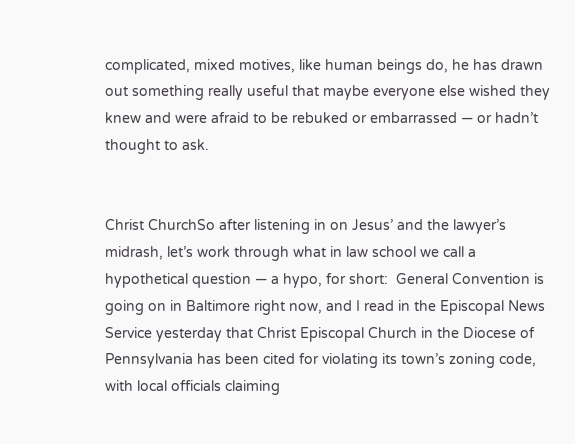complicated, mixed motives, like human beings do, he has drawn out something really useful that maybe everyone else wished they knew and were afraid to be rebuked or embarrassed — or hadn’t thought to ask.


Christ ChurchSo after listening in on Jesus’ and the lawyer’s midrash, let’s work through what in law school we call a hypothetical question — a hypo, for short:  General Convention is going on in Baltimore right now, and I read in the Episcopal News Service yesterday that Christ Episcopal Church in the Diocese of Pennsylvania has been cited for violating its town’s zoning code, with local officials claiming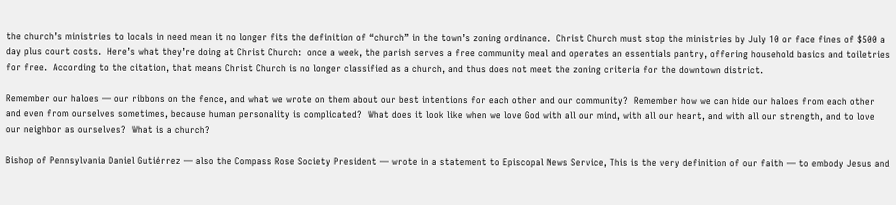the church’s ministries to locals in need mean it no longer fits the definition of “church” in the town’s zoning ordinance.  Christ Church must stop the ministries by July 10 or face fines of $500 a day plus court costs.  Here’s what they’re doing at Christ Church:  once a week, the parish serves a free community meal and operates an essentials pantry, offering household basics and toiletries for free.  According to the citation, that means Christ Church is no longer classified as a church, and thus does not meet the zoning criteria for the downtown district.

Remember our haloes — our ribbons on the fence, and what we wrote on them about our best intentions for each other and our community?  Remember how we can hide our haloes from each other and even from ourselves sometimes, because human personality is complicated?  What does it look like when we love God with all our mind, with all our heart, and with all our strength, and to love our neighbor as ourselves?  What is a church?

Bishop of Pennsylvania Daniel Gutiérrez — also the Compass Rose Society President — wrote in a statement to Episcopal News Service, This is the very definition of our faith — to embody Jesus and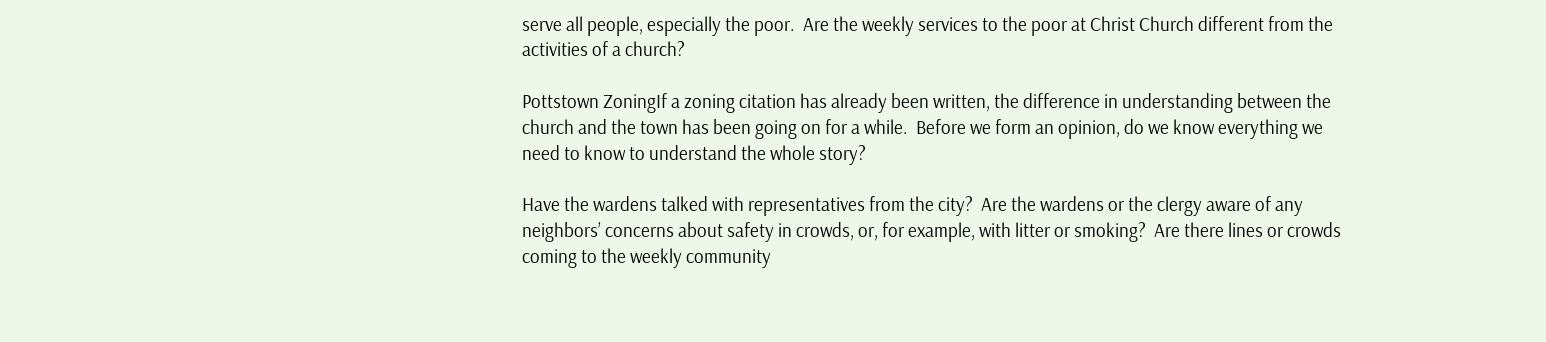serve all people, especially the poor.  Are the weekly services to the poor at Christ Church different from the activities of a church?

Pottstown ZoningIf a zoning citation has already been written, the difference in understanding between the church and the town has been going on for a while.  Before we form an opinion, do we know everything we need to know to understand the whole story?

Have the wardens talked with representatives from the city?  Are the wardens or the clergy aware of any neighbors’ concerns about safety in crowds, or, for example, with litter or smoking?  Are there lines or crowds coming to the weekly community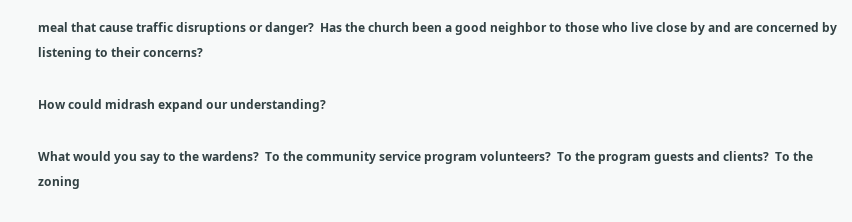meal that cause traffic disruptions or danger?  Has the church been a good neighbor to those who live close by and are concerned by listening to their concerns?

How could midrash expand our understanding?

What would you say to the wardens?  To the community service program volunteers?  To the program guests and clients?  To the zoning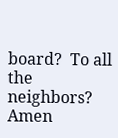board?  To all the neighbors?   Amen